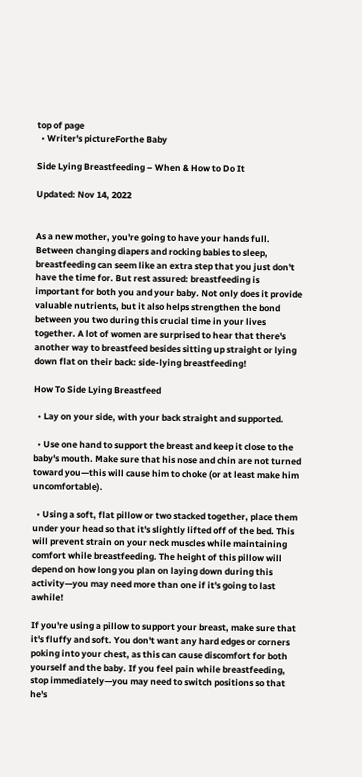top of page
  • Writer's pictureForthe Baby

Side Lying Breastfeeding – When & How to Do It

Updated: Nov 14, 2022


As a new mother, you're going to have your hands full. Between changing diapers and rocking babies to sleep, breastfeeding can seem like an extra step that you just don't have the time for. But rest assured: breastfeeding is important for both you and your baby. Not only does it provide valuable nutrients, but it also helps strengthen the bond between you two during this crucial time in your lives together. A lot of women are surprised to hear that there's another way to breastfeed besides sitting up straight or lying down flat on their back: side-lying breastfeeding!

How To Side Lying Breastfeed

  • Lay on your side, with your back straight and supported.

  • Use one hand to support the breast and keep it close to the baby's mouth. Make sure that his nose and chin are not turned toward you—this will cause him to choke (or at least make him uncomfortable).

  • Using a soft, flat pillow or two stacked together, place them under your head so that it's slightly lifted off of the bed. This will prevent strain on your neck muscles while maintaining comfort while breastfeeding. The height of this pillow will depend on how long you plan on laying down during this activity—you may need more than one if it's going to last awhile!

If you're using a pillow to support your breast, make sure that it's fluffy and soft. You don't want any hard edges or corners poking into your chest, as this can cause discomfort for both yourself and the baby. If you feel pain while breastfeeding, stop immediately—you may need to switch positions so that he's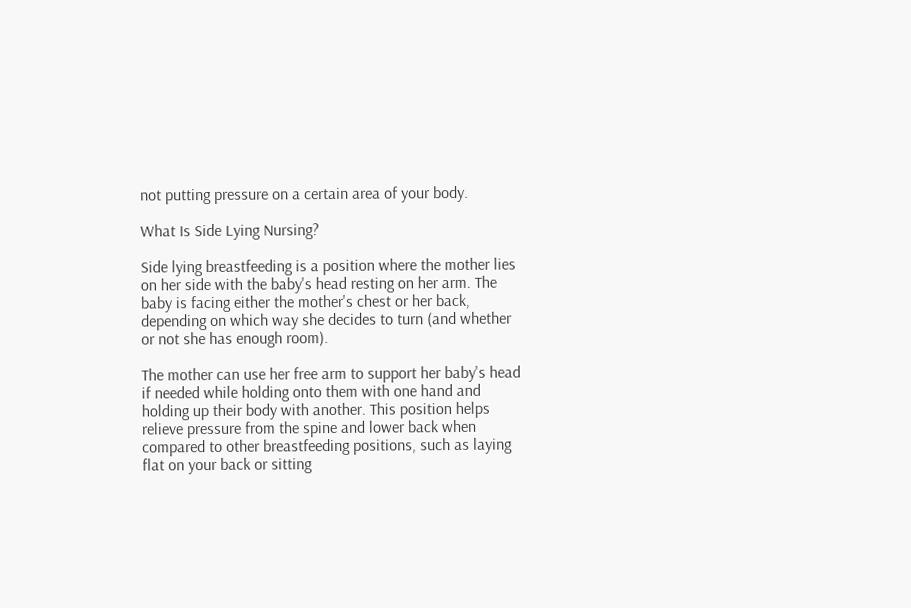not putting pressure on a certain area of your body.

What Is Side Lying Nursing?

Side lying breastfeeding is a position where the mother lies on her side with the baby's head resting on her arm. The baby is facing either the mother's chest or her back, depending on which way she decides to turn (and whether or not she has enough room).

The mother can use her free arm to support her baby's head if needed while holding onto them with one hand and holding up their body with another. This position helps relieve pressure from the spine and lower back when compared to other breastfeeding positions, such as laying flat on your back or sitting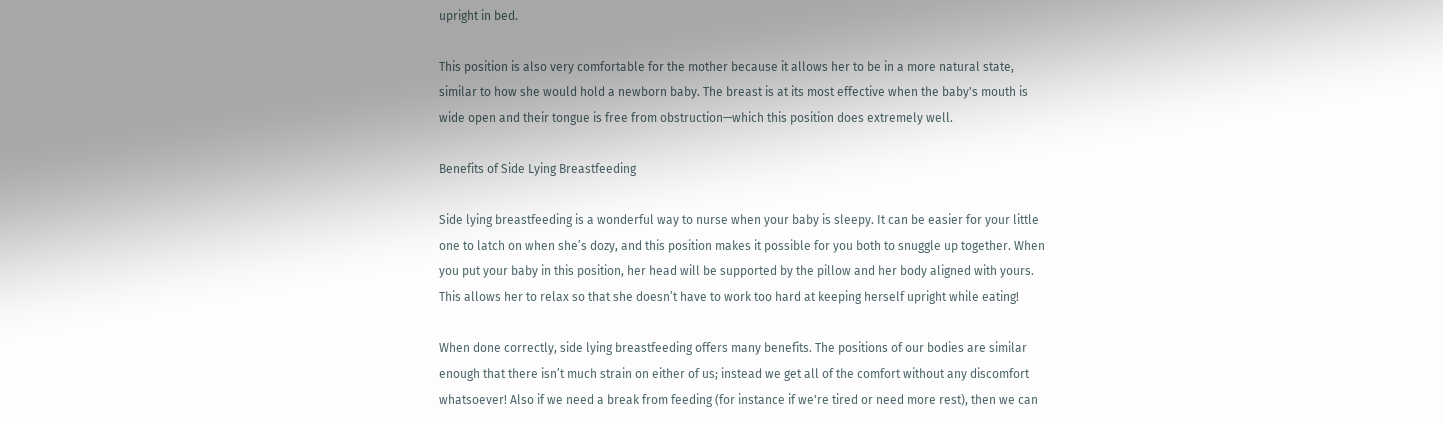upright in bed.

This position is also very comfortable for the mother because it allows her to be in a more natural state, similar to how she would hold a newborn baby. The breast is at its most effective when the baby's mouth is wide open and their tongue is free from obstruction—which this position does extremely well.

Benefits of Side Lying Breastfeeding

Side lying breastfeeding is a wonderful way to nurse when your baby is sleepy. It can be easier for your little one to latch on when she’s dozy, and this position makes it possible for you both to snuggle up together. When you put your baby in this position, her head will be supported by the pillow and her body aligned with yours. This allows her to relax so that she doesn’t have to work too hard at keeping herself upright while eating!

When done correctly, side lying breastfeeding offers many benefits. The positions of our bodies are similar enough that there isn’t much strain on either of us; instead we get all of the comfort without any discomfort whatsoever! Also if we need a break from feeding (for instance if we're tired or need more rest), then we can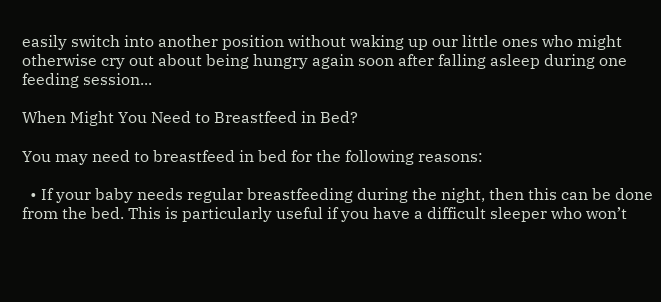easily switch into another position without waking up our little ones who might otherwise cry out about being hungry again soon after falling asleep during one feeding session...

When Might You Need to Breastfeed in Bed?

You may need to breastfeed in bed for the following reasons:

  • If your baby needs regular breastfeeding during the night, then this can be done from the bed. This is particularly useful if you have a difficult sleeper who won’t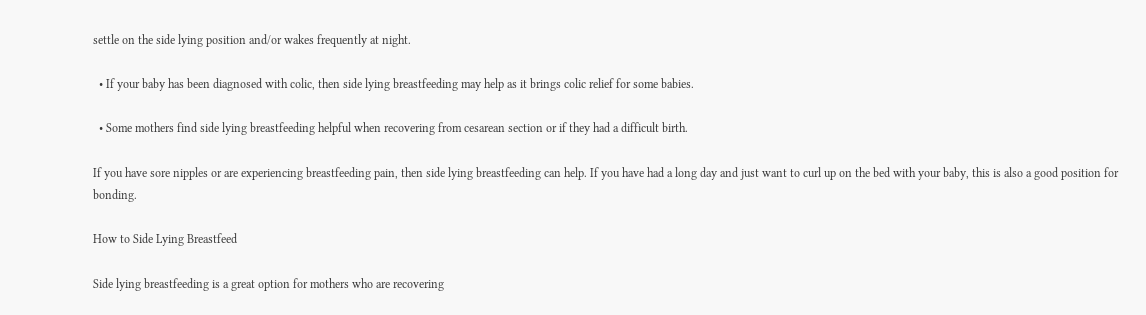settle on the side lying position and/or wakes frequently at night.

  • If your baby has been diagnosed with colic, then side lying breastfeeding may help as it brings colic relief for some babies.

  • Some mothers find side lying breastfeeding helpful when recovering from cesarean section or if they had a difficult birth.

If you have sore nipples or are experiencing breastfeeding pain, then side lying breastfeeding can help. If you have had a long day and just want to curl up on the bed with your baby, this is also a good position for bonding.

How to Side Lying Breastfeed

Side lying breastfeeding is a great option for mothers who are recovering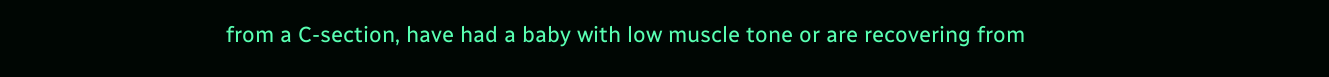from a C-section, have had a baby with low muscle tone or are recovering from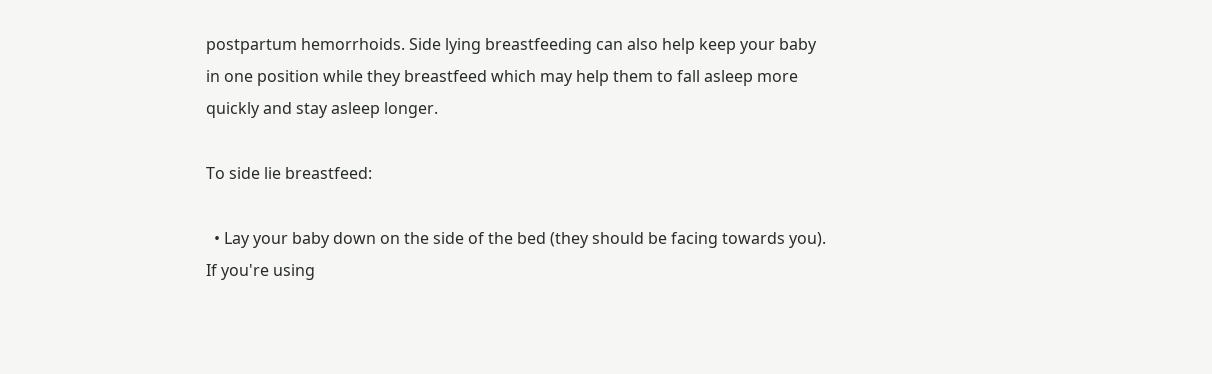postpartum hemorrhoids. Side lying breastfeeding can also help keep your baby in one position while they breastfeed which may help them to fall asleep more quickly and stay asleep longer.

To side lie breastfeed:

  • Lay your baby down on the side of the bed (they should be facing towards you). If you're using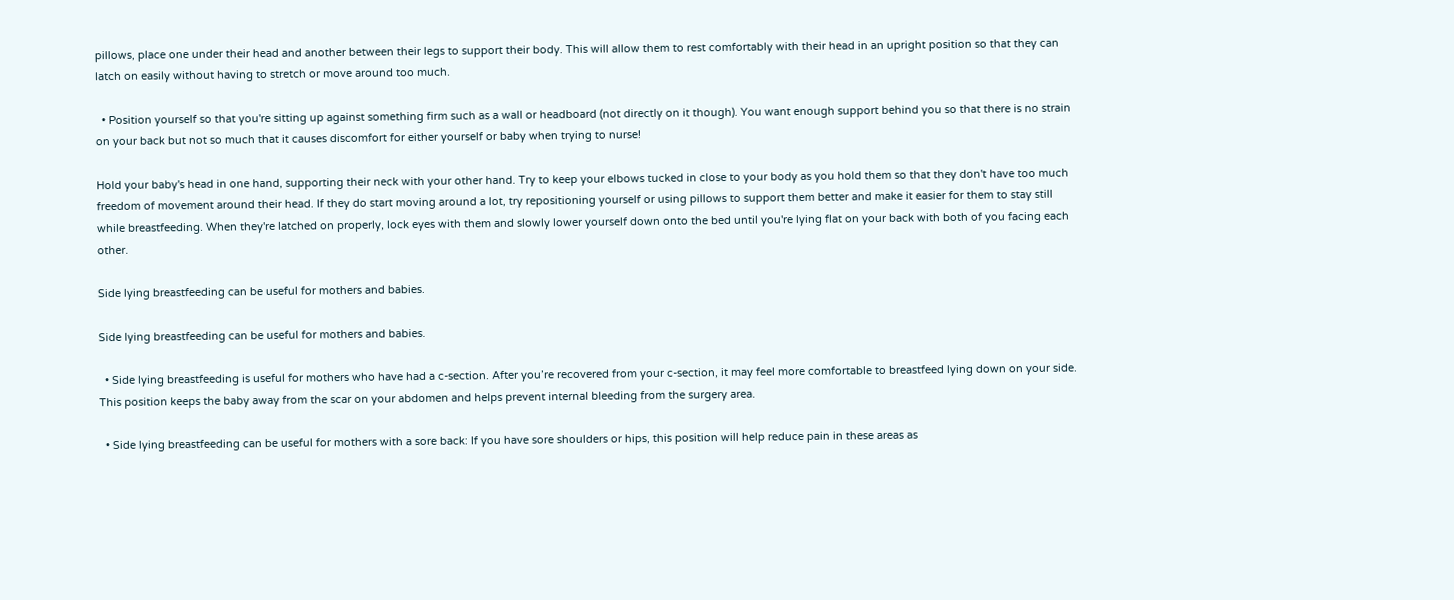pillows, place one under their head and another between their legs to support their body. This will allow them to rest comfortably with their head in an upright position so that they can latch on easily without having to stretch or move around too much.

  • Position yourself so that you're sitting up against something firm such as a wall or headboard (not directly on it though). You want enough support behind you so that there is no strain on your back but not so much that it causes discomfort for either yourself or baby when trying to nurse!

Hold your baby's head in one hand, supporting their neck with your other hand. Try to keep your elbows tucked in close to your body as you hold them so that they don't have too much freedom of movement around their head. If they do start moving around a lot, try repositioning yourself or using pillows to support them better and make it easier for them to stay still while breastfeeding. When they're latched on properly, lock eyes with them and slowly lower yourself down onto the bed until you're lying flat on your back with both of you facing each other.

Side lying breastfeeding can be useful for mothers and babies.

Side lying breastfeeding can be useful for mothers and babies.

  • Side lying breastfeeding is useful for mothers who have had a c-section. After you’re recovered from your c-section, it may feel more comfortable to breastfeed lying down on your side. This position keeps the baby away from the scar on your abdomen and helps prevent internal bleeding from the surgery area.

  • Side lying breastfeeding can be useful for mothers with a sore back: If you have sore shoulders or hips, this position will help reduce pain in these areas as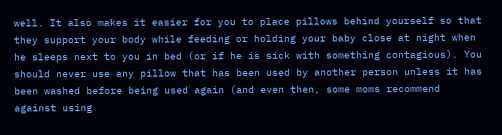well. It also makes it easier for you to place pillows behind yourself so that they support your body while feeding or holding your baby close at night when he sleeps next to you in bed (or if he is sick with something contagious). You should never use any pillow that has been used by another person unless it has been washed before being used again (and even then, some moms recommend against using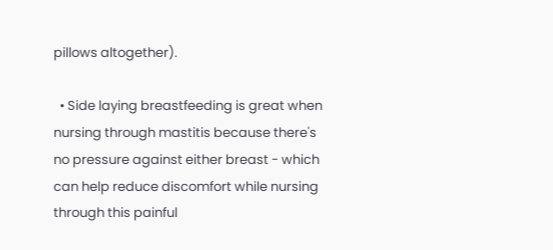pillows altogether).

  • Side laying breastfeeding is great when nursing through mastitis because there's no pressure against either breast - which can help reduce discomfort while nursing through this painful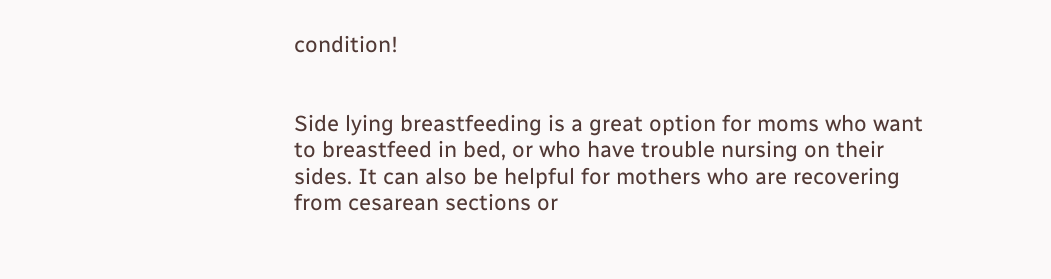condition!


Side lying breastfeeding is a great option for moms who want to breastfeed in bed, or who have trouble nursing on their sides. It can also be helpful for mothers who are recovering from cesarean sections or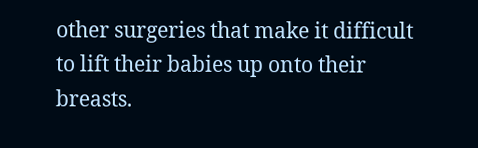other surgeries that make it difficult to lift their babies up onto their breasts.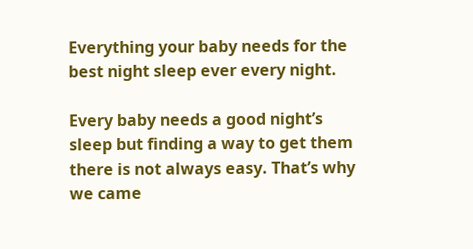Everything your baby needs for the best night sleep ever every night.

Every baby needs a good night’s sleep but finding a way to get them there is not always easy. That’s why we came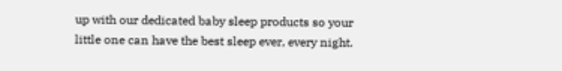up with our dedicated baby sleep products so your little one can have the best sleep ever, every night.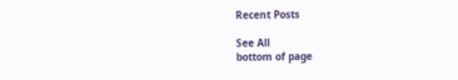Recent Posts

See All
bottom of page